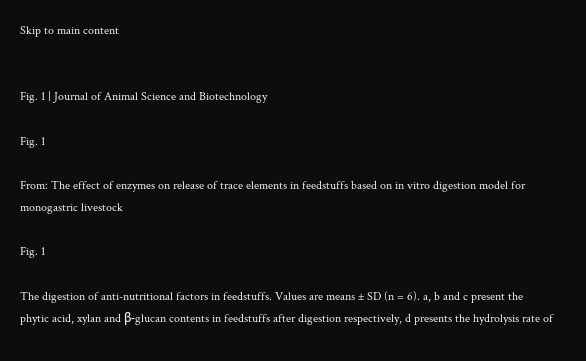Skip to main content


Fig. 1 | Journal of Animal Science and Biotechnology

Fig. 1

From: The effect of enzymes on release of trace elements in feedstuffs based on in vitro digestion model for monogastric livestock

Fig. 1

The digestion of anti-nutritional factors in feedstuffs. Values are means ± SD (n = 6). a, b and c present the phytic acid, xylan and β-glucan contents in feedstuffs after digestion respectively, d presents the hydrolysis rate of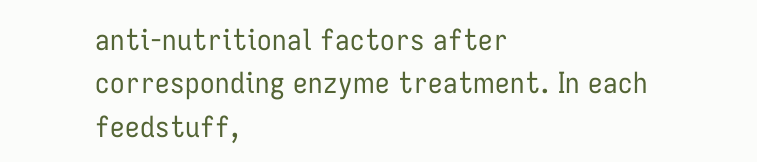anti-nutritional factors after corresponding enzyme treatment. In each feedstuff,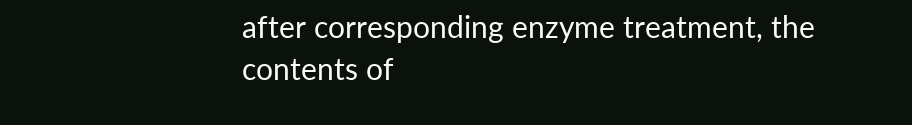after corresponding enzyme treatment, the contents of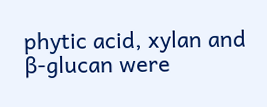phytic acid, xylan and β-glucan were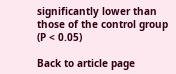significantly lower than those of the control group (P < 0.05)

Back to article page